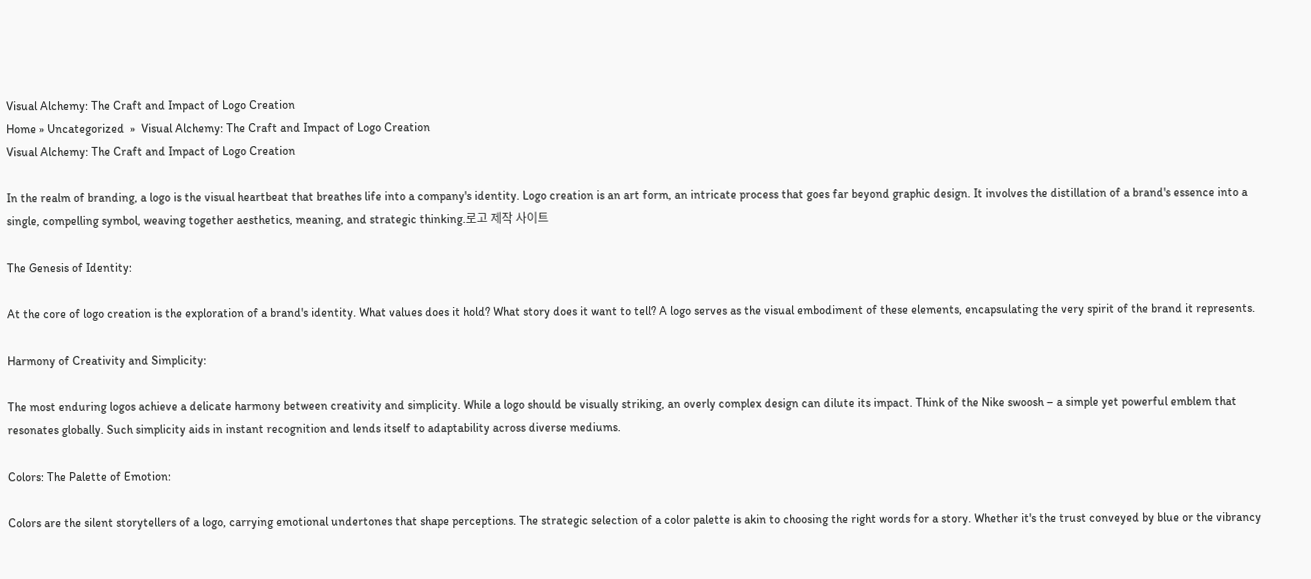Visual Alchemy: The Craft and Impact of Logo Creation
Home » Uncategorized  »  Visual Alchemy: The Craft and Impact of Logo Creation
Visual Alchemy: The Craft and Impact of Logo Creation

In the realm of branding, a logo is the visual heartbeat that breathes life into a company's identity. Logo creation is an art form, an intricate process that goes far beyond graphic design. It involves the distillation of a brand's essence into a single, compelling symbol, weaving together aesthetics, meaning, and strategic thinking.로고 제작 사이트

The Genesis of Identity:

At the core of logo creation is the exploration of a brand's identity. What values does it hold? What story does it want to tell? A logo serves as the visual embodiment of these elements, encapsulating the very spirit of the brand it represents.

Harmony of Creativity and Simplicity:

The most enduring logos achieve a delicate harmony between creativity and simplicity. While a logo should be visually striking, an overly complex design can dilute its impact. Think of the Nike swoosh – a simple yet powerful emblem that resonates globally. Such simplicity aids in instant recognition and lends itself to adaptability across diverse mediums.

Colors: The Palette of Emotion:

Colors are the silent storytellers of a logo, carrying emotional undertones that shape perceptions. The strategic selection of a color palette is akin to choosing the right words for a story. Whether it's the trust conveyed by blue or the vibrancy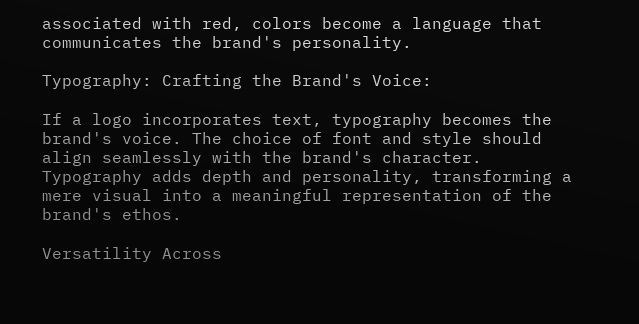associated with red, colors become a language that communicates the brand's personality.

Typography: Crafting the Brand's Voice:

If a logo incorporates text, typography becomes the brand's voice. The choice of font and style should align seamlessly with the brand's character. Typography adds depth and personality, transforming a mere visual into a meaningful representation of the brand's ethos.

Versatility Across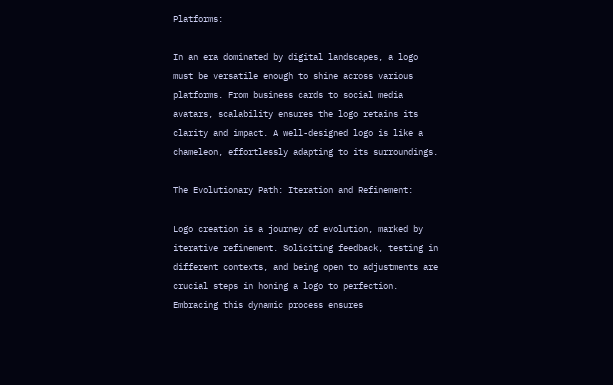Platforms:

In an era dominated by digital landscapes, a logo must be versatile enough to shine across various platforms. From business cards to social media avatars, scalability ensures the logo retains its clarity and impact. A well-designed logo is like a chameleon, effortlessly adapting to its surroundings.

The Evolutionary Path: Iteration and Refinement:

Logo creation is a journey of evolution, marked by iterative refinement. Soliciting feedback, testing in different contexts, and being open to adjustments are crucial steps in honing a logo to perfection. Embracing this dynamic process ensures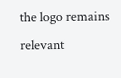the logo remains relevant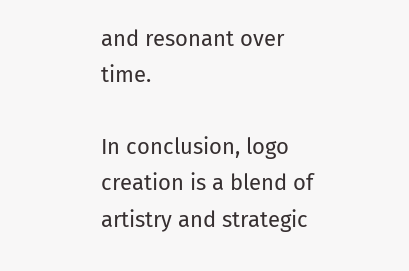and resonant over time.

In conclusion, logo creation is a blend of artistry and strategic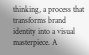thinking, a process that transforms brand identity into a visual masterpiece. A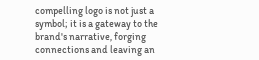compelling logo is not just a symbol; it is a gateway to the brand's narrative, forging connections and leaving an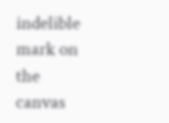indelible mark on the canvas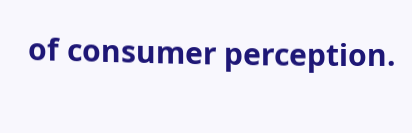of consumer perception.